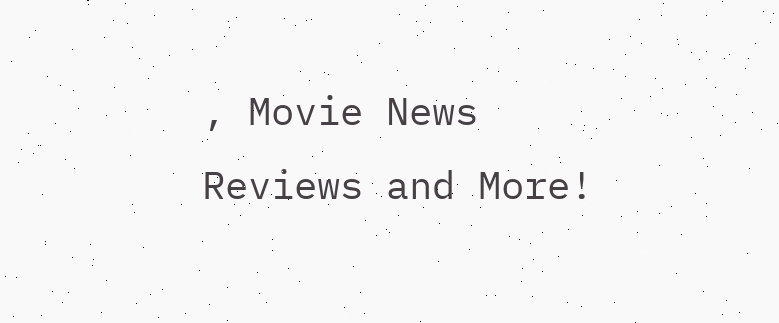, Movie News Reviews and More!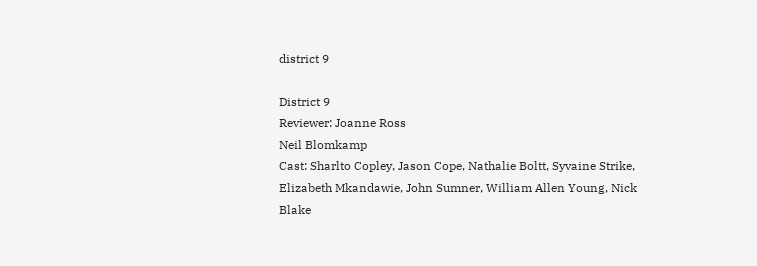district 9

District 9
Reviewer: Joanne Ross
Neil Blomkamp
Cast: Sharlto Copley, Jason Cope, Nathalie Boltt, Syvaine Strike, Elizabeth Mkandawie, John Sumner, William Allen Young, Nick Blake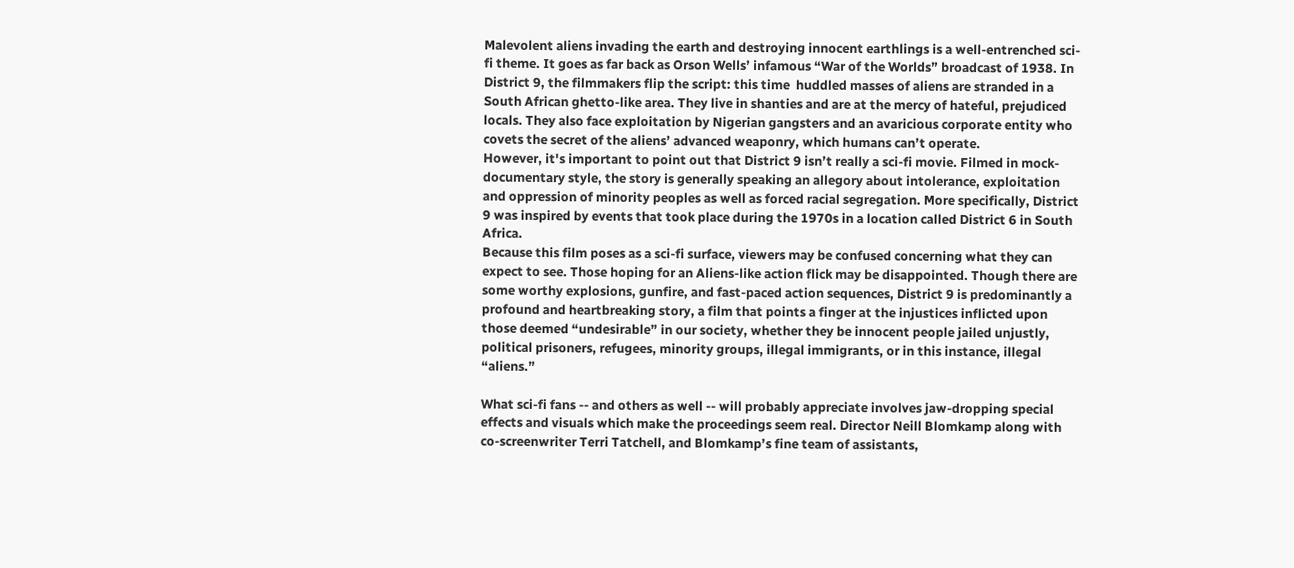Malevolent aliens invading the earth and destroying innocent earthlings is a well-entrenched sci-fi theme. It goes as far back as Orson Wells’ infamous “War of the Worlds” broadcast of 1938. In District 9, the filmmakers flip the script: this time  huddled masses of aliens are stranded in a South African ghetto-like area. They live in shanties and are at the mercy of hateful, prejudiced locals. They also face exploitation by Nigerian gangsters and an avaricious corporate entity who covets the secret of the aliens’ advanced weaponry, which humans can’t operate.
However, it's important to point out that District 9 isn’t really a sci-fi movie. Filmed in mock-documentary style, the story is generally speaking an allegory about intolerance, exploitation and oppression of minority peoples as well as forced racial segregation. More specifically, District 9 was inspired by events that took place during the 1970s in a location called District 6 in South Africa.
Because this film poses as a sci-fi surface, viewers may be confused concerning what they can expect to see. Those hoping for an Aliens-like action flick may be disappointed. Though there are some worthy explosions, gunfire, and fast-paced action sequences, District 9 is predominantly a profound and heartbreaking story, a film that points a finger at the injustices inflicted upon those deemed “undesirable” in our society, whether they be innocent people jailed unjustly, political prisoners, refugees, minority groups, illegal immigrants, or in this instance, illegal “aliens.”

What sci-fi fans -- and others as well -- will probably appreciate involves jaw-dropping special effects and visuals which make the proceedings seem real. Director Neill Blomkamp along with co-screenwriter Terri Tatchell, and Blomkamp’s fine team of assistants,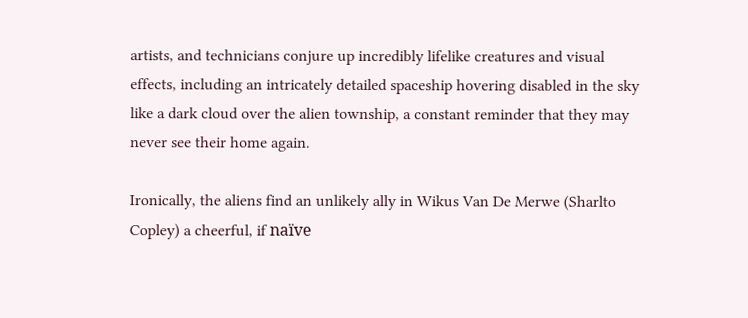artists, and technicians conjure up incredibly lifelike creatures and visual effects, including an intricately detailed spaceship hovering disabled in the sky like a dark cloud over the alien township, a constant reminder that they may never see their home again.

Ironically, the aliens find an unlikely ally in Wikus Van De Merwe (Sharlto Copley) a cheerful, if naïve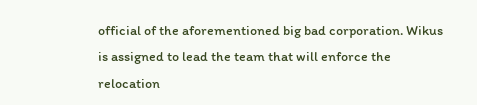official of the aforementioned big bad corporation. Wikus is assigned to lead the team that will enforce the relocation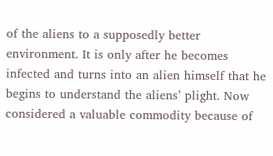of the aliens to a supposedly better environment. It is only after he becomes infected and turns into an alien himself that he begins to understand the aliens’ plight. Now considered a valuable commodity because of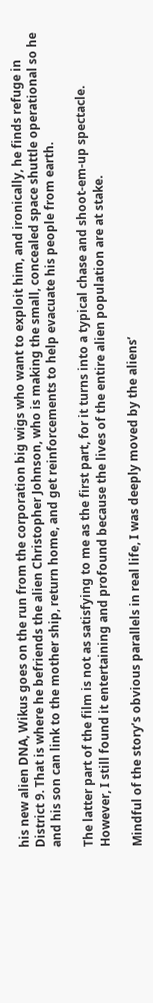his new alien DNA, Wikus goes on the run from the corporation big wigs who want to exploit him, and ironically, he finds refuge in District 9. That is where he befriends the alien Christopher Johnson, who is making the small, concealed space shuttle operational so he and his son can link to the mother ship, return home, and get reinforcements to help evacuate his people from earth.

The latter part of the film is not as satisfying to me as the first part, for it turns into a typical chase and shoot-em-up spectacle. However, I still found it entertaining and profound because the lives of the entire alien population are at stake.

Mindful of the story’s obvious parallels in real life, I was deeply moved by the aliens’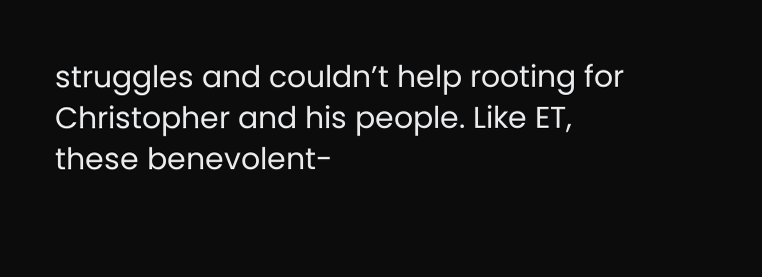struggles and couldn’t help rooting for Christopher and his people. Like ET, these benevolent-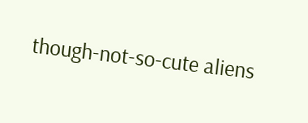though-not-so-cute aliens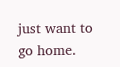just want to go home.